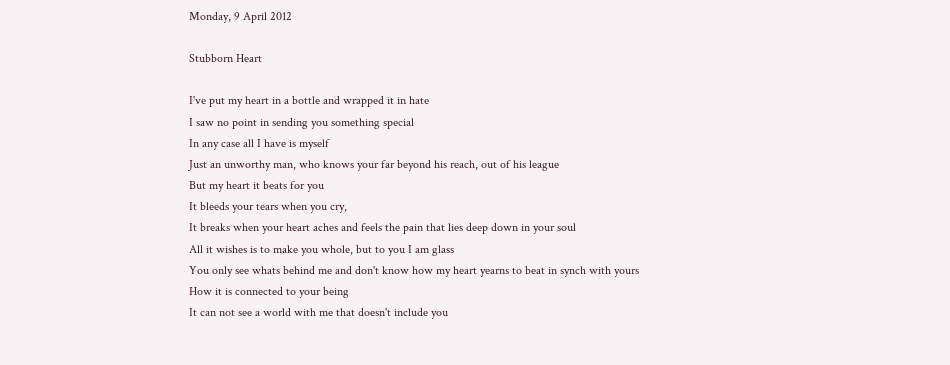Monday, 9 April 2012

Stubborn Heart

I've put my heart in a bottle and wrapped it in hate
I saw no point in sending you something special
In any case all I have is myself
Just an unworthy man, who knows your far beyond his reach, out of his league
But my heart it beats for you
It bleeds your tears when you cry,
It breaks when your heart aches and feels the pain that lies deep down in your soul
All it wishes is to make you whole, but to you I am glass
You only see whats behind me and don't know how my heart yearns to beat in synch with yours
How it is connected to your being
It can not see a world with me that doesn't include you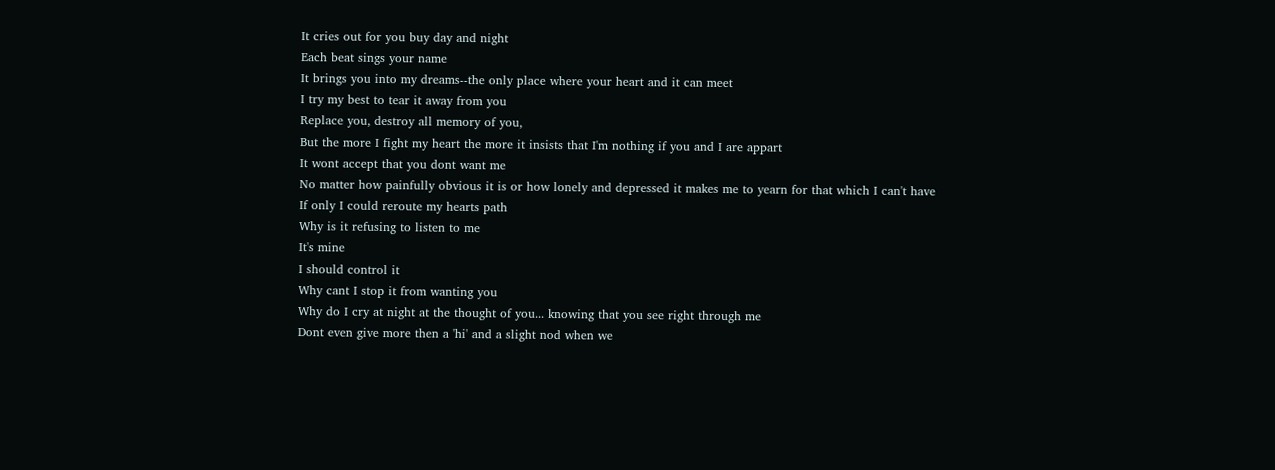It cries out for you buy day and night
Each beat sings your name
It brings you into my dreams--the only place where your heart and it can meet
I try my best to tear it away from you
Replace you, destroy all memory of you,
But the more I fight my heart the more it insists that I'm nothing if you and I are appart
It wont accept that you dont want me
No matter how painfully obvious it is or how lonely and depressed it makes me to yearn for that which I can't have
If only I could reroute my hearts path
Why is it refusing to listen to me
It's mine
I should control it
Why cant I stop it from wanting you
Why do I cry at night at the thought of you... knowing that you see right through me
Dont even give more then a 'hi' and a slight nod when we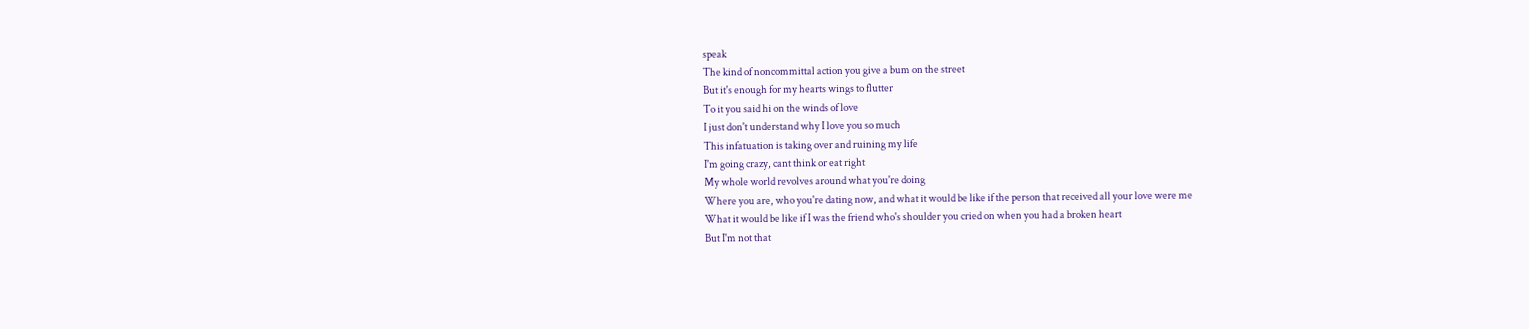speak
The kind of noncommittal action you give a bum on the street
But it's enough for my hearts wings to flutter
To it you said hi on the winds of love
I just don't understand why I love you so much
This infatuation is taking over and ruining my life
I'm going crazy, cant think or eat right
My whole world revolves around what you're doing
Where you are, who you're dating now, and what it would be like if the person that received all your love were me
What it would be like if I was the friend who's shoulder you cried on when you had a broken heart
But I'm not that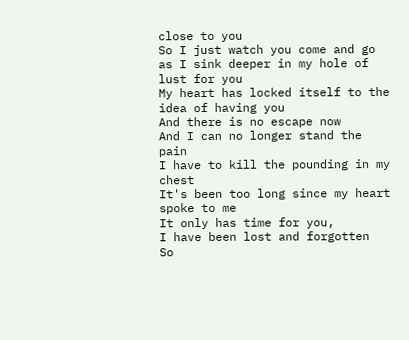close to you
So I just watch you come and go as I sink deeper in my hole of lust for you
My heart has locked itself to the idea of having you
And there is no escape now
And I can no longer stand the pain
I have to kill the pounding in my chest
It's been too long since my heart spoke to me
It only has time for you,
I have been lost and forgotten
So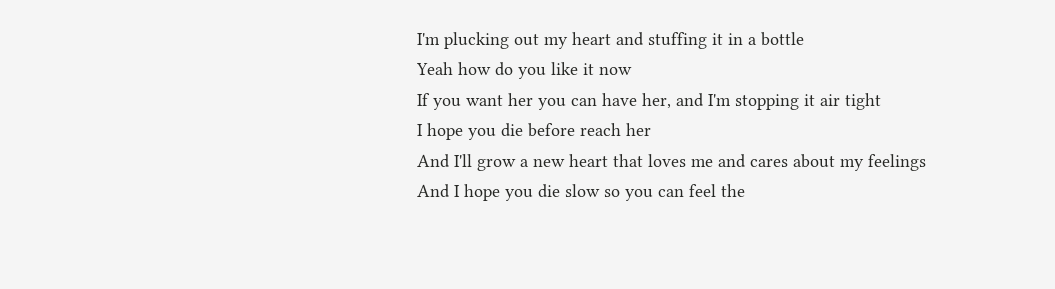I'm plucking out my heart and stuffing it in a bottle
Yeah how do you like it now
If you want her you can have her, and I'm stopping it air tight
I hope you die before reach her
And I'll grow a new heart that loves me and cares about my feelings
And I hope you die slow so you can feel the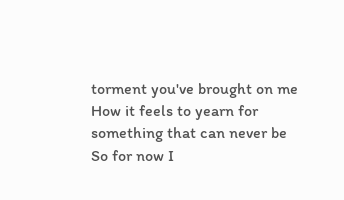torment you've brought on me
How it feels to yearn for something that can never be
So for now I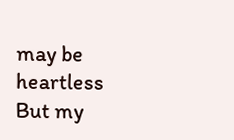may be heartless
But my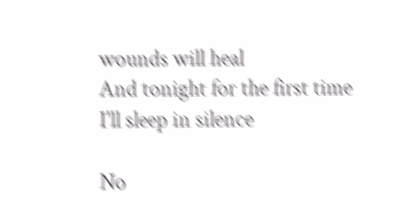wounds will heal
And tonight for the first time
I'll sleep in silence

No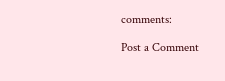comments:

Post a Comment